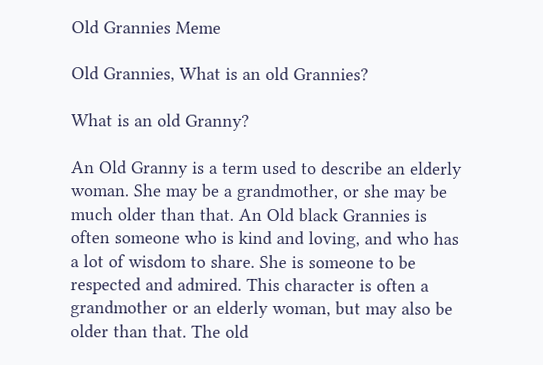Old Grannies Meme

Old Grannies, What is an old Grannies?

What is an old Granny?

An Old Granny is a term used to describe an elderly woman. She may be a grandmother, or she may be much older than that. An Old black Grannies is often someone who is kind and loving, and who has a lot of wisdom to share. She is someone to be respected and admired. This character is often a grandmother or an elderly woman, but may also be older than that. The old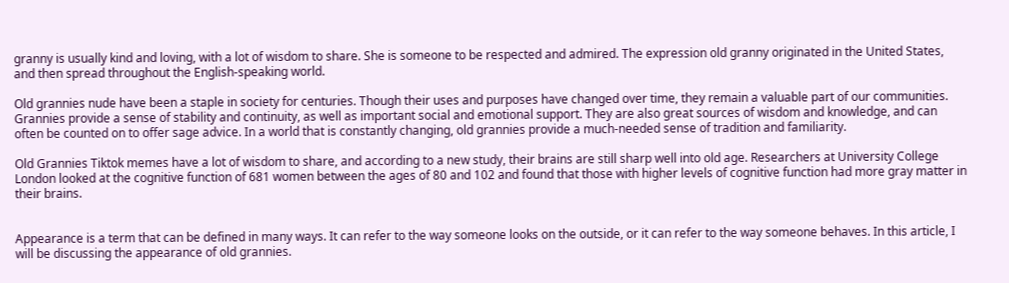granny is usually kind and loving, with a lot of wisdom to share. She is someone to be respected and admired. The expression old granny originated in the United States, and then spread throughout the English-speaking world.

Old grannies nude have been a staple in society for centuries. Though their uses and purposes have changed over time, they remain a valuable part of our communities. Grannies provide a sense of stability and continuity, as well as important social and emotional support. They are also great sources of wisdom and knowledge, and can often be counted on to offer sage advice. In a world that is constantly changing, old grannies provide a much-needed sense of tradition and familiarity.

Old Grannies Tiktok memes have a lot of wisdom to share, and according to a new study, their brains are still sharp well into old age. Researchers at University College London looked at the cognitive function of 681 women between the ages of 80 and 102 and found that those with higher levels of cognitive function had more gray matter in their brains.


Appearance is a term that can be defined in many ways. It can refer to the way someone looks on the outside, or it can refer to the way someone behaves. In this article, I will be discussing the appearance of old grannies.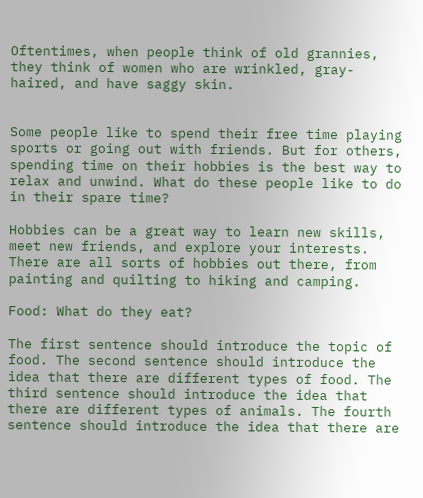Oftentimes, when people think of old grannies, they think of women who are wrinkled, gray-haired, and have saggy skin.


Some people like to spend their free time playing sports or going out with friends. But for others, spending time on their hobbies is the best way to relax and unwind. What do these people like to do in their spare time?

Hobbies can be a great way to learn new skills, meet new friends, and explore your interests. There are all sorts of hobbies out there, from painting and quilting to hiking and camping.

Food: What do they eat?

The first sentence should introduce the topic of food. The second sentence should introduce the idea that there are different types of food. The third sentence should introduce the idea that there are different types of animals. The fourth sentence should introduce the idea that there are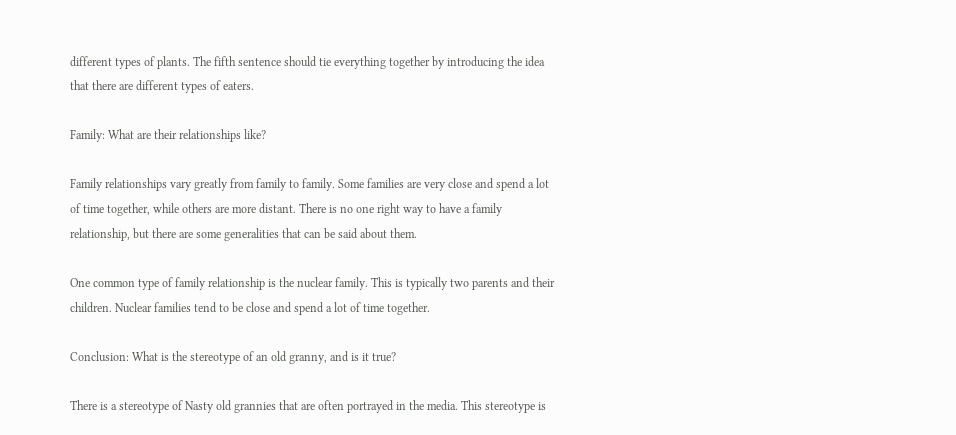different types of plants. The fifth sentence should tie everything together by introducing the idea that there are different types of eaters.

Family: What are their relationships like?

Family relationships vary greatly from family to family. Some families are very close and spend a lot of time together, while others are more distant. There is no one right way to have a family relationship, but there are some generalities that can be said about them.

One common type of family relationship is the nuclear family. This is typically two parents and their children. Nuclear families tend to be close and spend a lot of time together.

Conclusion: What is the stereotype of an old granny, and is it true?

There is a stereotype of Nasty old grannies that are often portrayed in the media. This stereotype is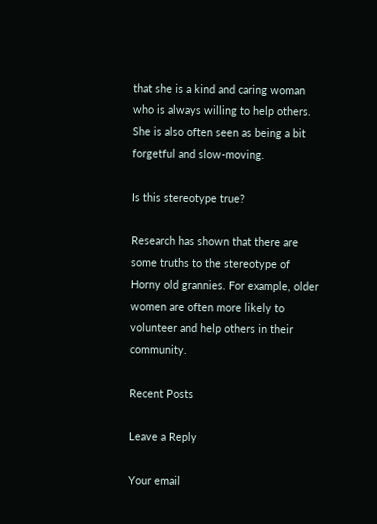that she is a kind and caring woman who is always willing to help others. She is also often seen as being a bit forgetful and slow-moving.

Is this stereotype true?

Research has shown that there are some truths to the stereotype of Horny old grannies. For example, older women are often more likely to volunteer and help others in their community.

Recent Posts

Leave a Reply

Your email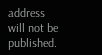address will not be published.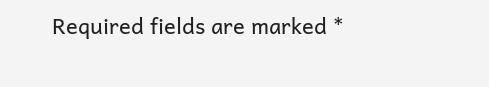Required fields are marked *